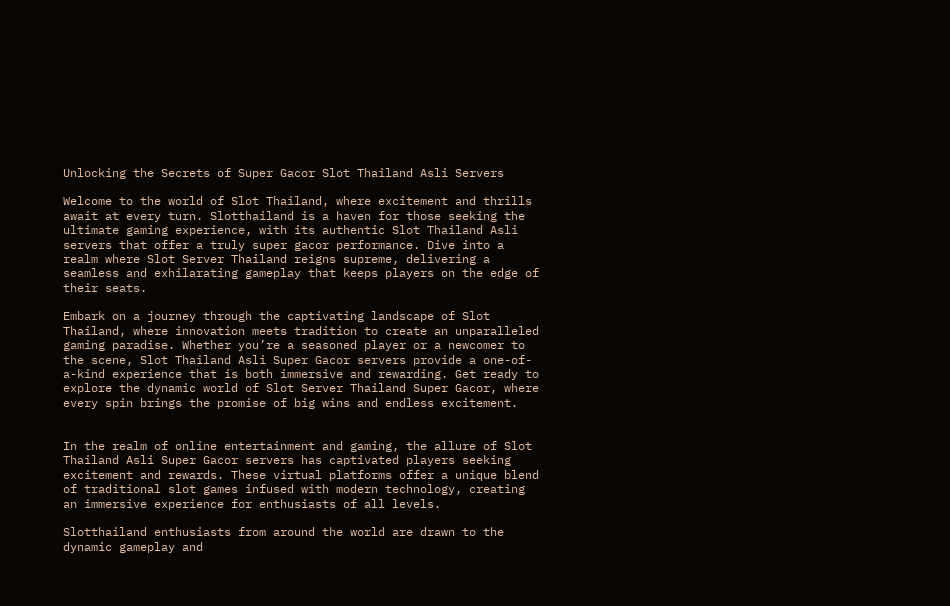Unlocking the Secrets of Super Gacor Slot Thailand Asli Servers

Welcome to the world of Slot Thailand, where excitement and thrills await at every turn. Slotthailand is a haven for those seeking the ultimate gaming experience, with its authentic Slot Thailand Asli servers that offer a truly super gacor performance. Dive into a realm where Slot Server Thailand reigns supreme, delivering a seamless and exhilarating gameplay that keeps players on the edge of their seats.

Embark on a journey through the captivating landscape of Slot Thailand, where innovation meets tradition to create an unparalleled gaming paradise. Whether you’re a seasoned player or a newcomer to the scene, Slot Thailand Asli Super Gacor servers provide a one-of-a-kind experience that is both immersive and rewarding. Get ready to explore the dynamic world of Slot Server Thailand Super Gacor, where every spin brings the promise of big wins and endless excitement.


In the realm of online entertainment and gaming, the allure of Slot Thailand Asli Super Gacor servers has captivated players seeking excitement and rewards. These virtual platforms offer a unique blend of traditional slot games infused with modern technology, creating an immersive experience for enthusiasts of all levels.

Slotthailand enthusiasts from around the world are drawn to the dynamic gameplay and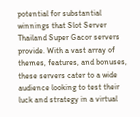potential for substantial winnings that Slot Server Thailand Super Gacor servers provide. With a vast array of themes, features, and bonuses, these servers cater to a wide audience looking to test their luck and strategy in a virtual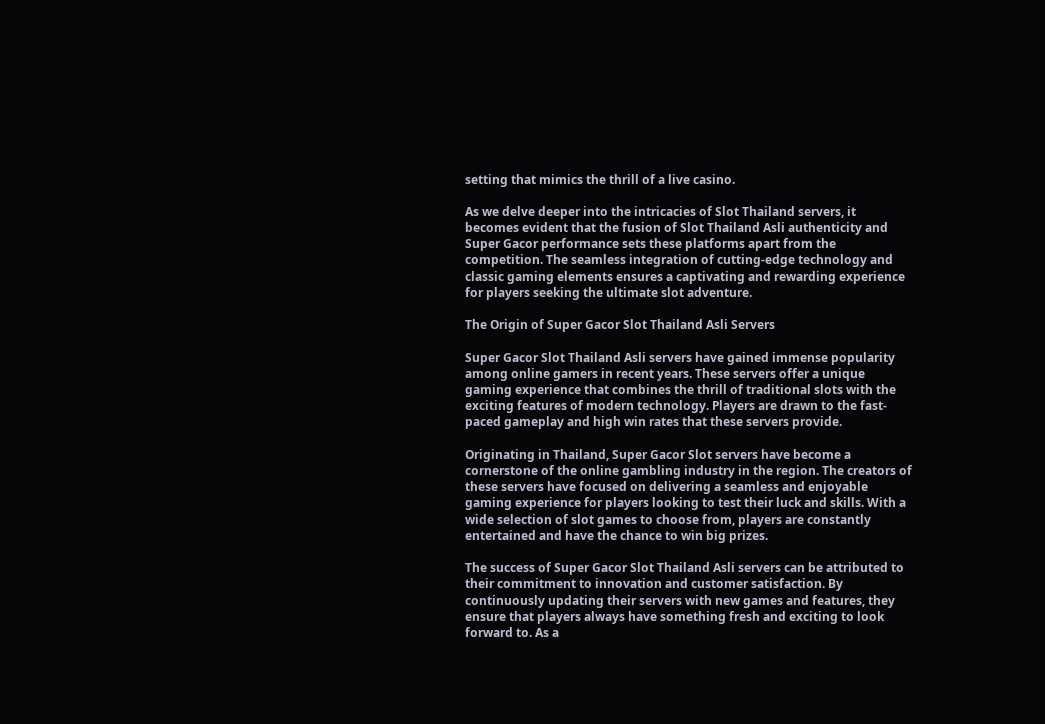setting that mimics the thrill of a live casino.

As we delve deeper into the intricacies of Slot Thailand servers, it becomes evident that the fusion of Slot Thailand Asli authenticity and Super Gacor performance sets these platforms apart from the competition. The seamless integration of cutting-edge technology and classic gaming elements ensures a captivating and rewarding experience for players seeking the ultimate slot adventure.

The Origin of Super Gacor Slot Thailand Asli Servers

Super Gacor Slot Thailand Asli servers have gained immense popularity among online gamers in recent years. These servers offer a unique gaming experience that combines the thrill of traditional slots with the exciting features of modern technology. Players are drawn to the fast-paced gameplay and high win rates that these servers provide.

Originating in Thailand, Super Gacor Slot servers have become a cornerstone of the online gambling industry in the region. The creators of these servers have focused on delivering a seamless and enjoyable gaming experience for players looking to test their luck and skills. With a wide selection of slot games to choose from, players are constantly entertained and have the chance to win big prizes.

The success of Super Gacor Slot Thailand Asli servers can be attributed to their commitment to innovation and customer satisfaction. By continuously updating their servers with new games and features, they ensure that players always have something fresh and exciting to look forward to. As a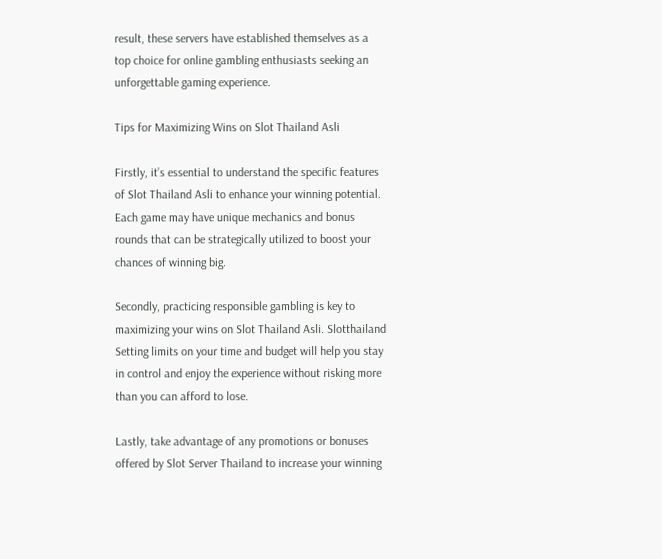result, these servers have established themselves as a top choice for online gambling enthusiasts seeking an unforgettable gaming experience.

Tips for Maximizing Wins on Slot Thailand Asli

Firstly, it’s essential to understand the specific features of Slot Thailand Asli to enhance your winning potential. Each game may have unique mechanics and bonus rounds that can be strategically utilized to boost your chances of winning big.

Secondly, practicing responsible gambling is key to maximizing your wins on Slot Thailand Asli. Slotthailand Setting limits on your time and budget will help you stay in control and enjoy the experience without risking more than you can afford to lose.

Lastly, take advantage of any promotions or bonuses offered by Slot Server Thailand to increase your winning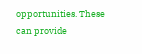opportunities. These can provide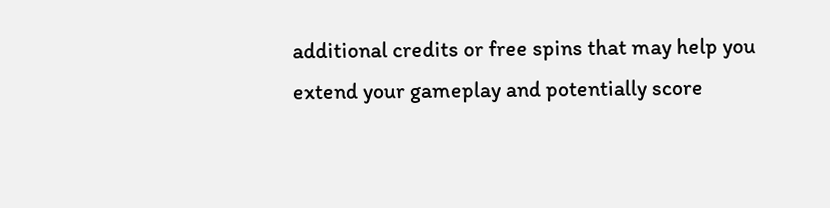additional credits or free spins that may help you extend your gameplay and potentially score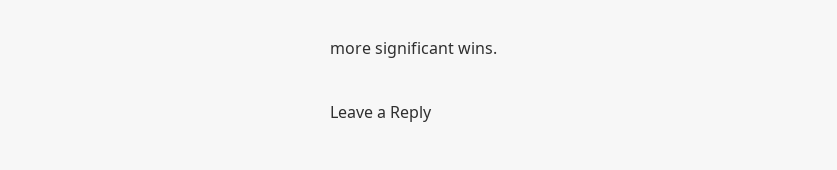more significant wins.

Leave a Reply